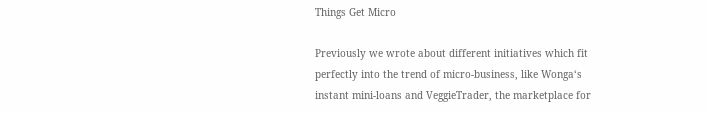Things Get Micro

Previously we wrote about different initiatives which fit perfectly into the trend of micro-business, like Wonga‘s instant mini-loans and VeggieTrader, the marketplace for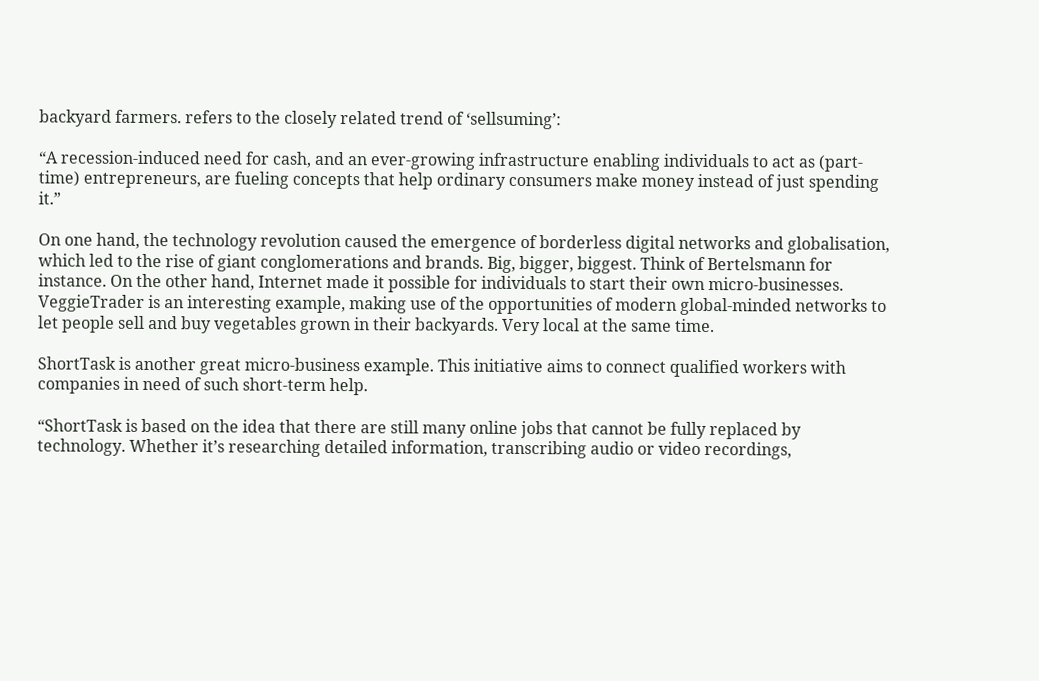backyard farmers. refers to the closely related trend of ‘sellsuming’:

“A recession-induced need for cash, and an ever-growing infrastructure enabling individuals to act as (part-time) entrepreneurs, are fueling concepts that help ordinary consumers make money instead of just spending it.”

On one hand, the technology revolution caused the emergence of borderless digital networks and globalisation, which led to the rise of giant conglomerations and brands. Big, bigger, biggest. Think of Bertelsmann for instance. On the other hand, Internet made it possible for individuals to start their own micro-businesses. VeggieTrader is an interesting example, making use of the opportunities of modern global-minded networks to let people sell and buy vegetables grown in their backyards. Very local at the same time.

ShortTask is another great micro-business example. This initiative aims to connect qualified workers with companies in need of such short-term help.

“ShortTask is based on the idea that there are still many online jobs that cannot be fully replaced by technology. Whether it’s researching detailed information, transcribing audio or video recordings,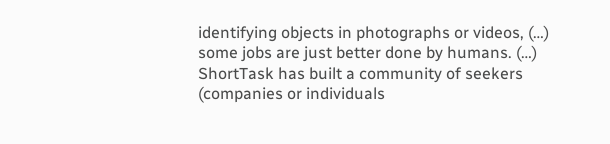identifying objects in photographs or videos, (…) some jobs are just better done by humans. (…) ShortTask has built a community of seekers (companies or individuals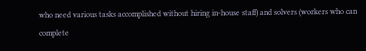who need various tasks accomplished without hiring in-house staff) and solvers (workers who can complete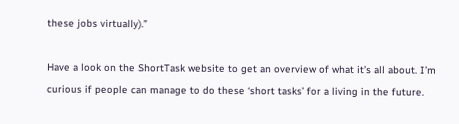these jobs virtually).”

Have a look on the ShortTask website to get an overview of what it’s all about. I’m curious if people can manage to do these ‘short tasks’ for a living in the future.